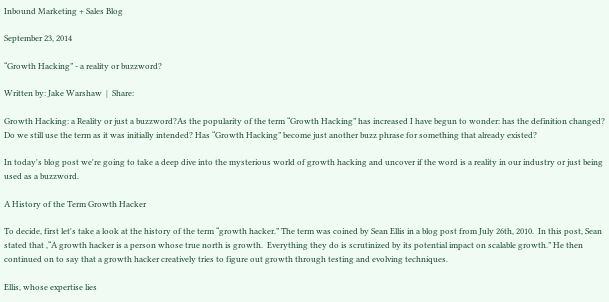Inbound Marketing + Sales Blog

September 23, 2014

“Growth Hacking” - a reality or buzzword?

Written by: Jake Warshaw  |  Share:

Growth Hacking: a Reality or just a buzzword?As the popularity of the term “Growth Hacking” has increased I have begun to wonder: has the definition changed? Do we still use the term as it was initially intended? Has “Growth Hacking” become just another buzz phrase for something that already existed?

In today's blog post we're going to take a deep dive into the mysterious world of growth hacking and uncover if the word is a reality in our industry or just being used as a buzzword.

A History of the Term Growth Hacker

To decide, first let's take a look at the history of the term “growth hacker.” The term was coined by Sean Ellis in a blog post from July 26th, 2010.  In this post, Sean stated that ,“A growth hacker is a person whose true north is growth.  Everything they do is scrutinized by its potential impact on scalable growth.” He then continued on to say that a growth hacker creatively tries to figure out growth through testing and evolving techniques.

Ellis, whose expertise lies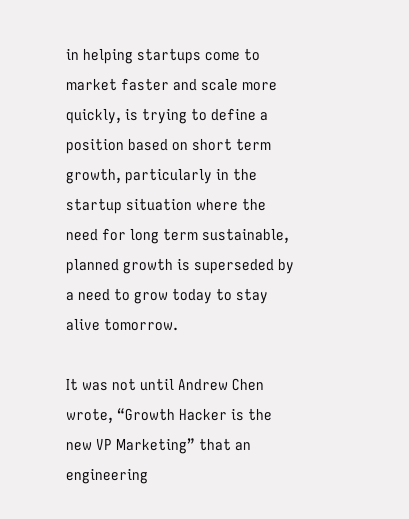in helping startups come to market faster and scale more quickly, is trying to define a position based on short term growth, particularly in the startup situation where the need for long term sustainable, planned growth is superseded by a need to grow today to stay alive tomorrow.

It was not until Andrew Chen wrote, “Growth Hacker is the new VP Marketing” that an engineering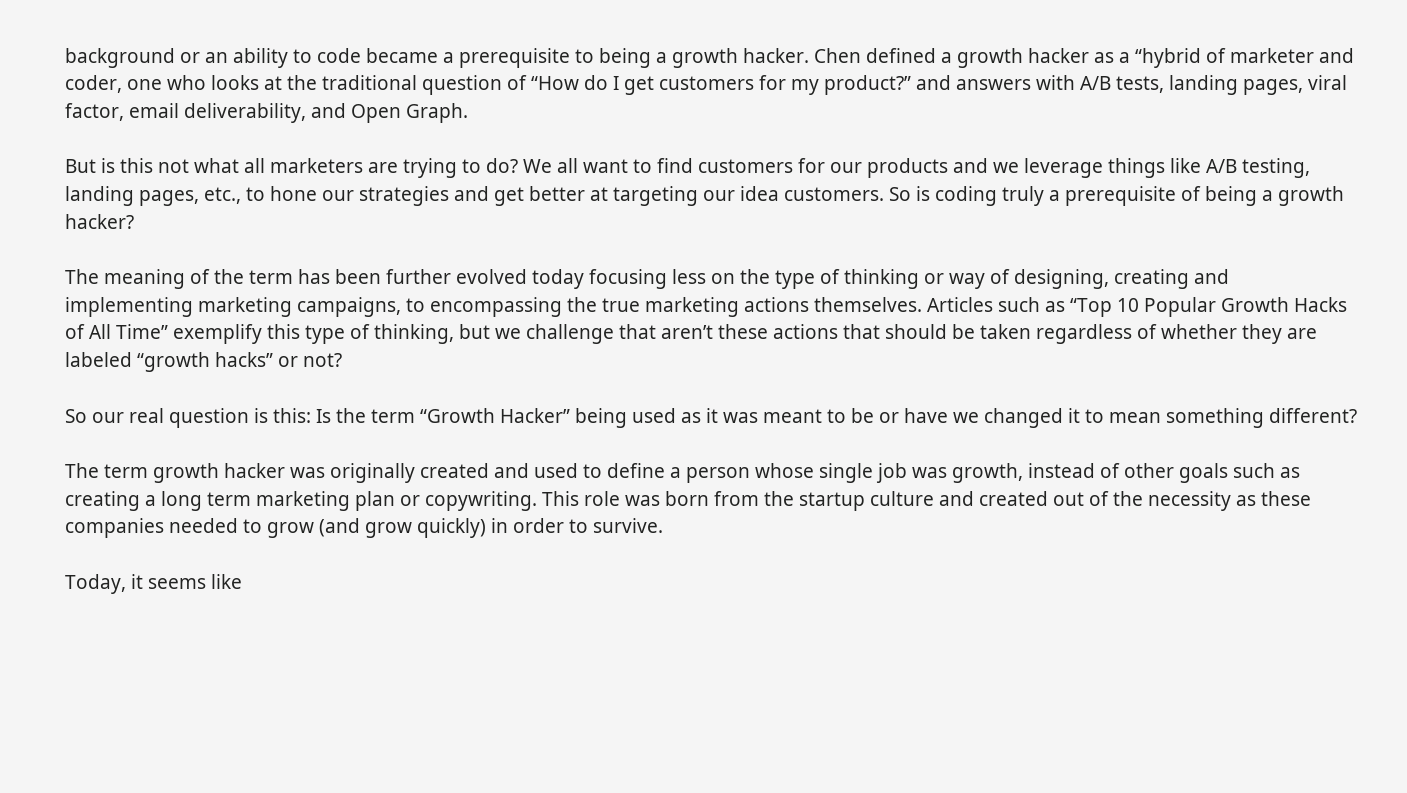background or an ability to code became a prerequisite to being a growth hacker. Chen defined a growth hacker as a “hybrid of marketer and coder, one who looks at the traditional question of “How do I get customers for my product?” and answers with A/B tests, landing pages, viral factor, email deliverability, and Open Graph.

But is this not what all marketers are trying to do? We all want to find customers for our products and we leverage things like A/B testing, landing pages, etc., to hone our strategies and get better at targeting our idea customers. So is coding truly a prerequisite of being a growth hacker?

The meaning of the term has been further evolved today focusing less on the type of thinking or way of designing, creating and implementing marketing campaigns, to encompassing the true marketing actions themselves. Articles such as “Top 10 Popular Growth Hacks of All Time” exemplify this type of thinking, but we challenge that aren’t these actions that should be taken regardless of whether they are labeled “growth hacks” or not?

So our real question is this: Is the term “Growth Hacker” being used as it was meant to be or have we changed it to mean something different?

The term growth hacker was originally created and used to define a person whose single job was growth, instead of other goals such as creating a long term marketing plan or copywriting. This role was born from the startup culture and created out of the necessity as these companies needed to grow (and grow quickly) in order to survive.

Today, it seems like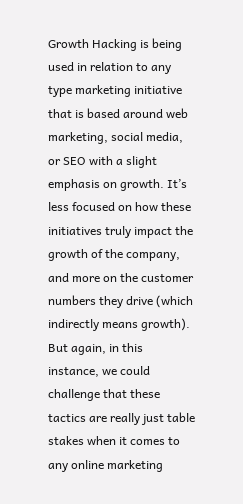Growth Hacking is being used in relation to any type marketing initiative that is based around web marketing, social media, or SEO with a slight emphasis on growth. It’s less focused on how these initiatives truly impact the growth of the company, and more on the customer numbers they drive (which indirectly means growth). But again, in this instance, we could challenge that these tactics are really just table stakes when it comes to any online marketing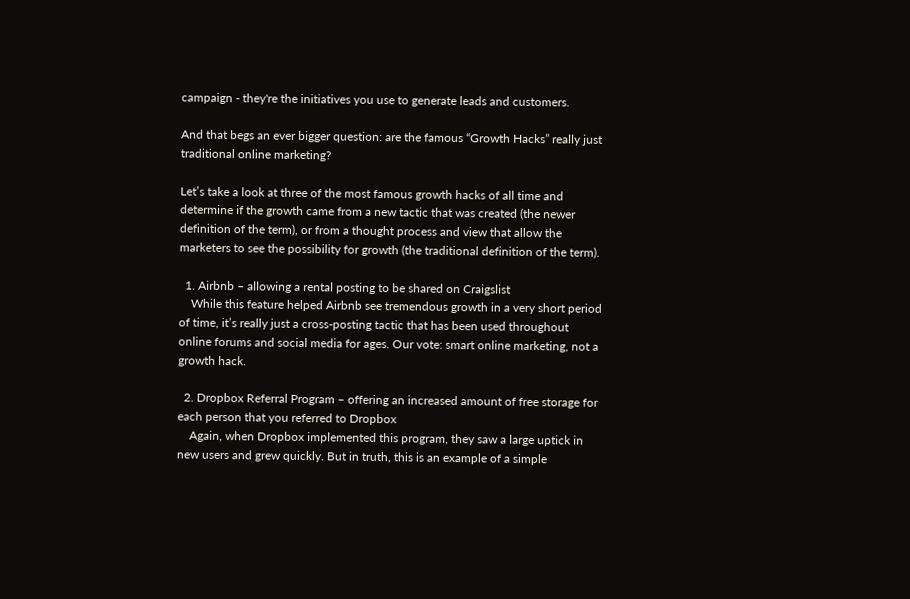campaign - they're the initiatives you use to generate leads and customers.

And that begs an ever bigger question: are the famous “Growth Hacks” really just traditional online marketing?

Let’s take a look at three of the most famous growth hacks of all time and determine if the growth came from a new tactic that was created (the newer definition of the term), or from a thought process and view that allow the marketers to see the possibility for growth (the traditional definition of the term).

  1. Airbnb – allowing a rental posting to be shared on Craigslist
    While this feature helped Airbnb see tremendous growth in a very short period of time, it’s really just a cross-posting tactic that has been used throughout online forums and social media for ages. Our vote: smart online marketing, not a growth hack.

  2. Dropbox Referral Program – offering an increased amount of free storage for each person that you referred to Dropbox
    Again, when Dropbox implemented this program, they saw a large uptick in new users and grew quickly. But in truth, this is an example of a simple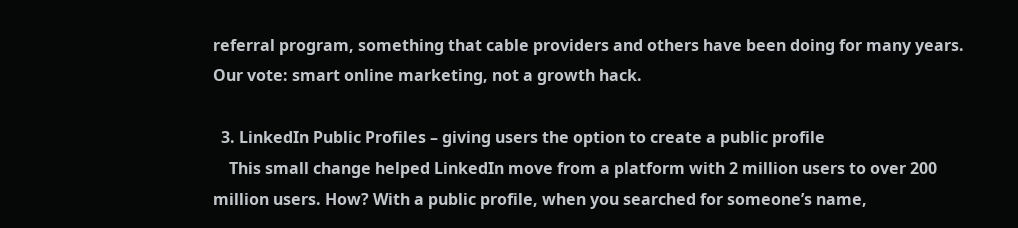referral program, something that cable providers and others have been doing for many years. Our vote: smart online marketing, not a growth hack.

  3. LinkedIn Public Profiles – giving users the option to create a public profile
    This small change helped LinkedIn move from a platform with 2 million users to over 200 million users. How? With a public profile, when you searched for someone’s name,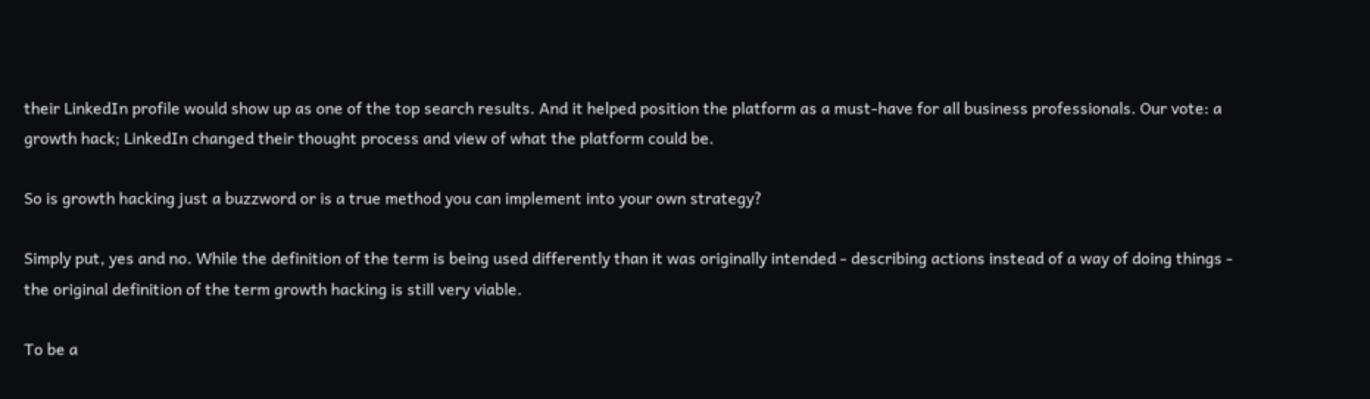their LinkedIn profile would show up as one of the top search results. And it helped position the platform as a must-have for all business professionals. Our vote: a growth hack; LinkedIn changed their thought process and view of what the platform could be.

So is growth hacking just a buzzword or is a true method you can implement into your own strategy?

Simply put, yes and no. While the definition of the term is being used differently than it was originally intended - describing actions instead of a way of doing things - the original definition of the term growth hacking is still very viable.

To be a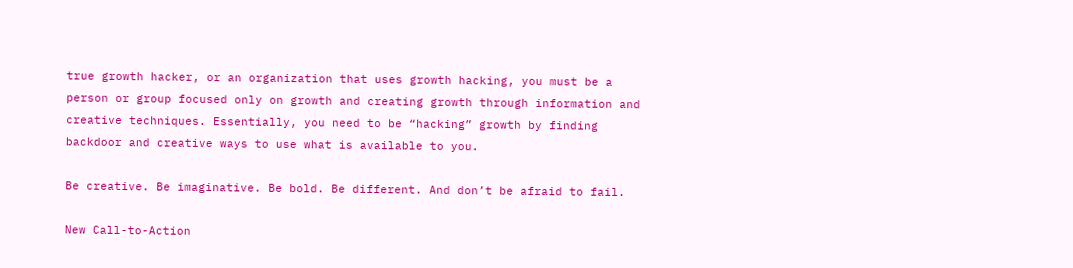true growth hacker, or an organization that uses growth hacking, you must be a person or group focused only on growth and creating growth through information and creative techniques. Essentially, you need to be “hacking” growth by finding backdoor and creative ways to use what is available to you.

Be creative. Be imaginative. Be bold. Be different. And don’t be afraid to fail.

New Call-to-Action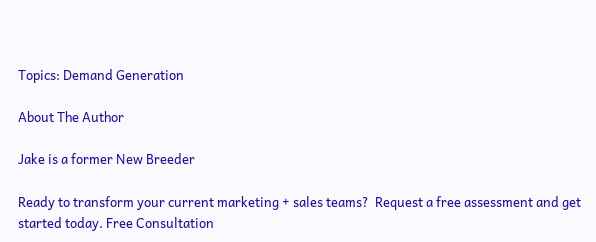Topics: Demand Generation

About The Author

Jake is a former New Breeder

Ready to transform your current marketing + sales teams?  Request a free assessment and get started today. Free Consultation